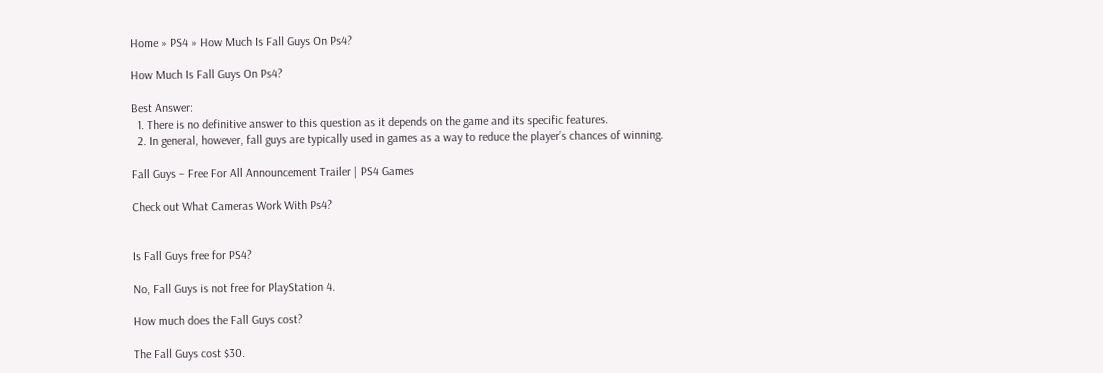Home » PS4 » How Much Is Fall Guys On Ps4?

How Much Is Fall Guys On Ps4?

Best Answer:
  1. There is no definitive answer to this question as it depends on the game and its specific features.
  2. In general, however, fall guys are typically used in games as a way to reduce the player’s chances of winning.

Fall Guys – Free For All Announcement Trailer | PS4 Games

Check out What Cameras Work With Ps4?


Is Fall Guys free for PS4?

No, Fall Guys is not free for PlayStation 4.

How much does the Fall Guys cost?

The Fall Guys cost $30.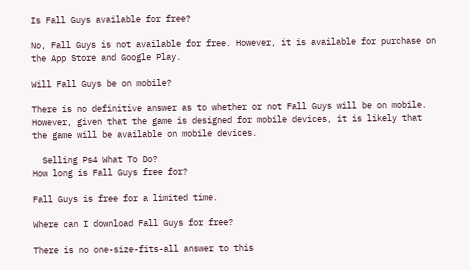Is Fall Guys available for free?

No, Fall Guys is not available for free. However, it is available for purchase on the App Store and Google Play.

Will Fall Guys be on mobile?

There is no definitive answer as to whether or not Fall Guys will be on mobile. However, given that the game is designed for mobile devices, it is likely that the game will be available on mobile devices.

  Selling Ps4 What To Do?
How long is Fall Guys free for?

Fall Guys is free for a limited time.

Where can I download Fall Guys for free?

There is no one-size-fits-all answer to this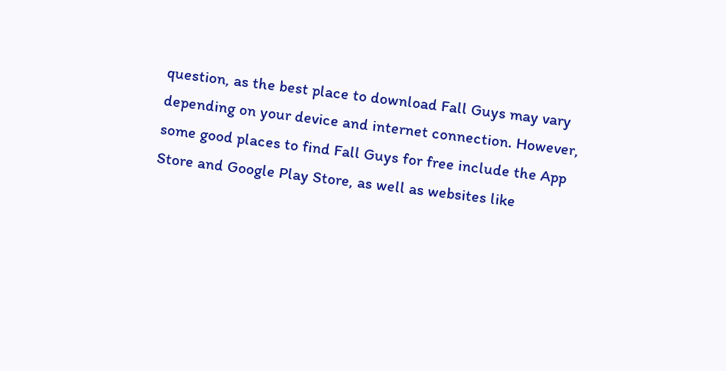question, as the best place to download Fall Guys may vary depending on your device and internet connection. However, some good places to find Fall Guys for free include the App Store and Google Play Store, as well as websites like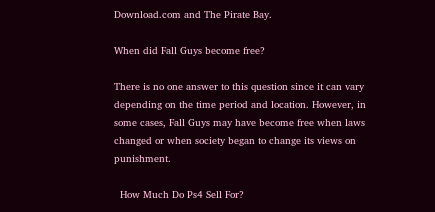Download.com and The Pirate Bay.

When did Fall Guys become free?

There is no one answer to this question since it can vary depending on the time period and location. However, in some cases, Fall Guys may have become free when laws changed or when society began to change its views on punishment.

  How Much Do Ps4 Sell For?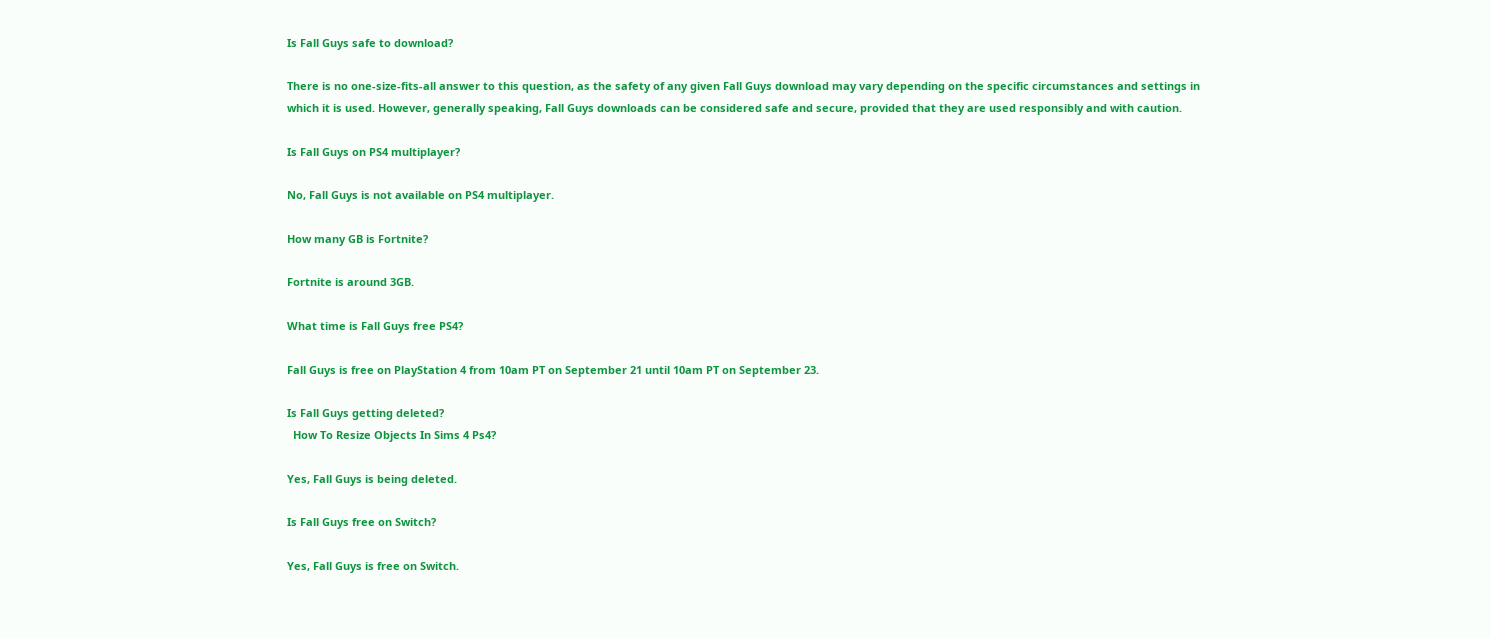Is Fall Guys safe to download?

There is no one-size-fits-all answer to this question, as the safety of any given Fall Guys download may vary depending on the specific circumstances and settings in which it is used. However, generally speaking, Fall Guys downloads can be considered safe and secure, provided that they are used responsibly and with caution.

Is Fall Guys on PS4 multiplayer?

No, Fall Guys is not available on PS4 multiplayer.

How many GB is Fortnite?

Fortnite is around 3GB.

What time is Fall Guys free PS4?

Fall Guys is free on PlayStation 4 from 10am PT on September 21 until 10am PT on September 23.

Is Fall Guys getting deleted?
  How To Resize Objects In Sims 4 Ps4?

Yes, Fall Guys is being deleted.

Is Fall Guys free on Switch?

Yes, Fall Guys is free on Switch.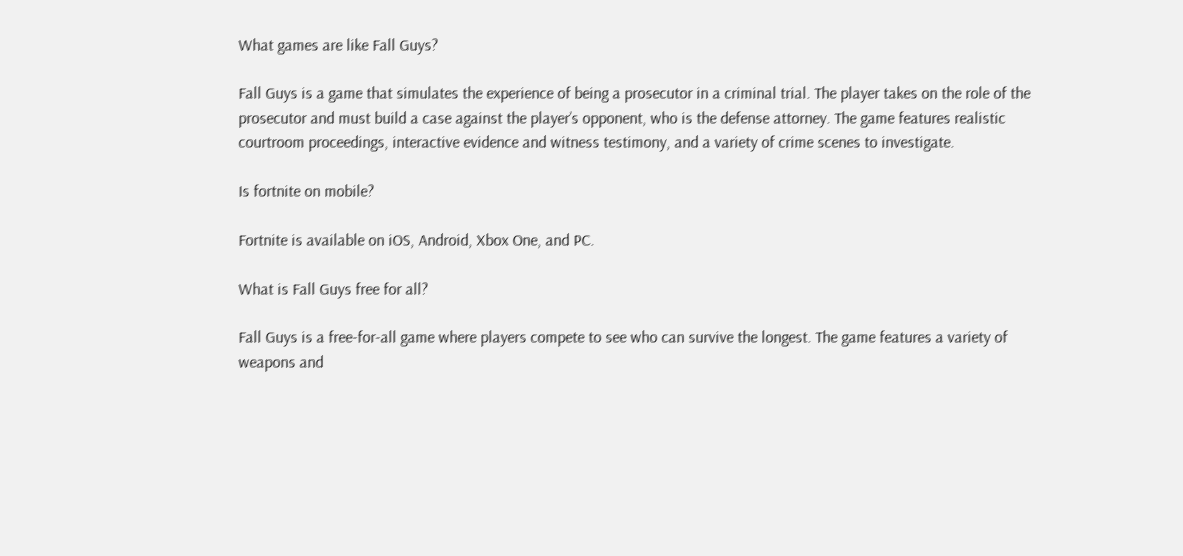What games are like Fall Guys?

Fall Guys is a game that simulates the experience of being a prosecutor in a criminal trial. The player takes on the role of the prosecutor and must build a case against the player’s opponent, who is the defense attorney. The game features realistic courtroom proceedings, interactive evidence and witness testimony, and a variety of crime scenes to investigate.

Is fortnite on mobile?

Fortnite is available on iOS, Android, Xbox One, and PC.

What is Fall Guys free for all?

Fall Guys is a free-for-all game where players compete to see who can survive the longest. The game features a variety of weapons and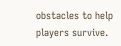obstacles to help players survive.